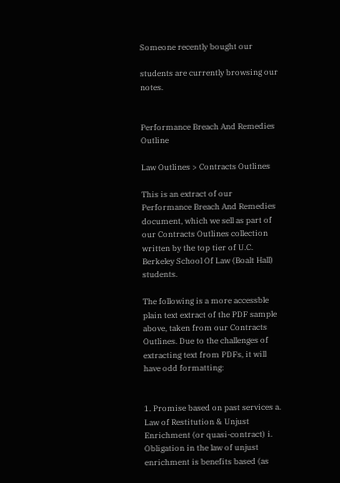Someone recently bought our

students are currently browsing our notes.


Performance Breach And Remedies Outline

Law Outlines > Contracts Outlines

This is an extract of our Performance Breach And Remedies document, which we sell as part of our Contracts Outlines collection written by the top tier of U.C. Berkeley School Of Law (Boalt Hall) students.

The following is a more accessble plain text extract of the PDF sample above, taken from our Contracts Outlines. Due to the challenges of extracting text from PDFs, it will have odd formatting:


1. Promise based on past services a. Law of Restitution & Unjust Enrichment (or quasi-contract) i. Obligation in the law of unjust enrichment is benefits based (as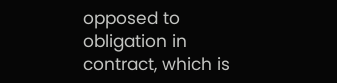opposed to obligation in contract, which is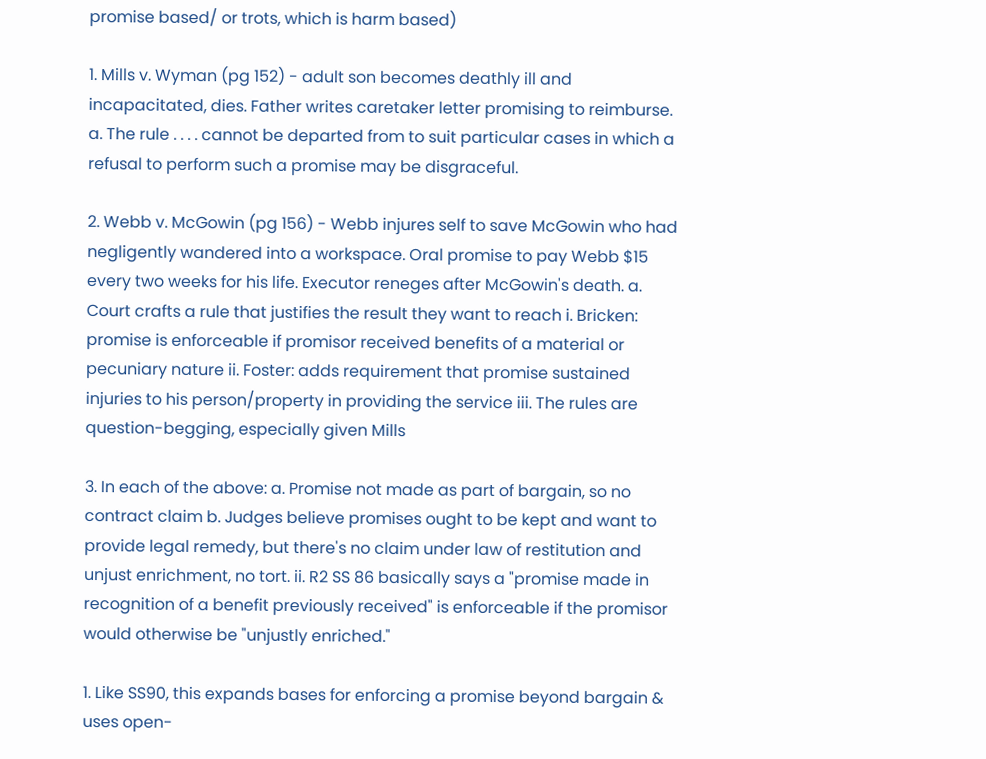promise based/ or trots, which is harm based)

1. Mills v. Wyman (pg 152) - adult son becomes deathly ill and incapacitated, dies. Father writes caretaker letter promising to reimburse. a. The rule . . . . cannot be departed from to suit particular cases in which a refusal to perform such a promise may be disgraceful.

2. Webb v. McGowin (pg 156) - Webb injures self to save McGowin who had negligently wandered into a workspace. Oral promise to pay Webb $15 every two weeks for his life. Executor reneges after McGowin's death. a. Court crafts a rule that justifies the result they want to reach i. Bricken: promise is enforceable if promisor received benefits of a material or pecuniary nature ii. Foster: adds requirement that promise sustained injuries to his person/property in providing the service iii. The rules are question-begging, especially given Mills

3. In each of the above: a. Promise not made as part of bargain, so no contract claim b. Judges believe promises ought to be kept and want to provide legal remedy, but there's no claim under law of restitution and unjust enrichment, no tort. ii. R2 SS 86 basically says a "promise made in recognition of a benefit previously received" is enforceable if the promisor would otherwise be "unjustly enriched."

1. Like SS90, this expands bases for enforcing a promise beyond bargain & uses open-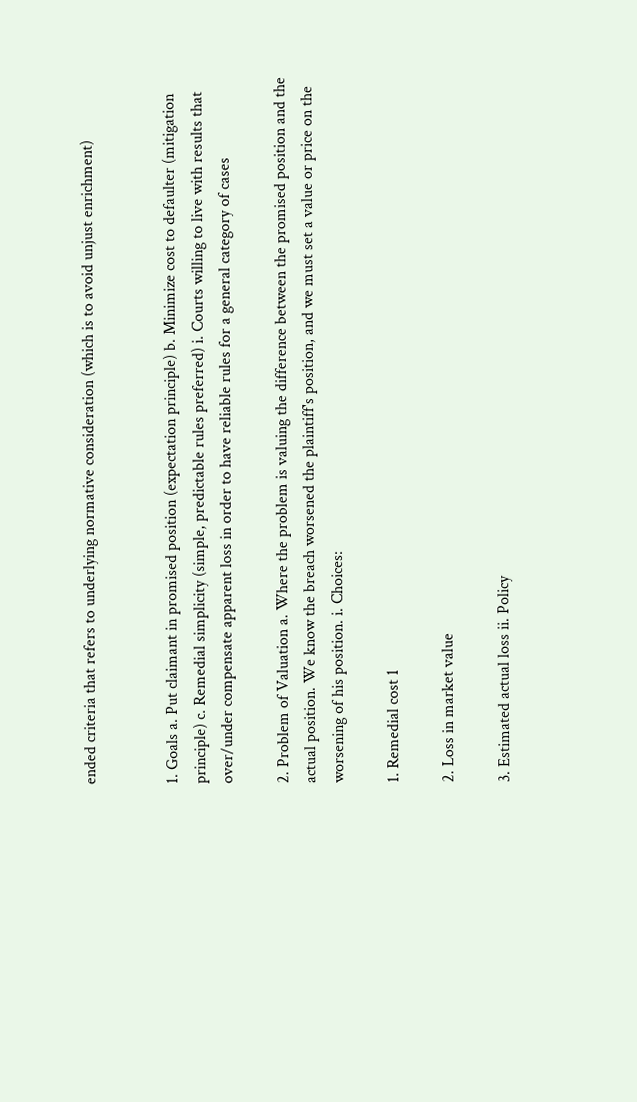ended criteria that refers to underlying normative consideration (which is to avoid unjust enrichment)


1. Goals a. Put claimant in promised position (expectation principle) b. Minimize cost to defaulter (mitigation principle) c. Remedial simplicity (simple, predictable rules preferred) i. Courts willing to live with results that over/under compensate apparent loss in order to have reliable rules for a general category of cases

2. Problem of Valuation a. Where the problem is valuing the difference between the promised position and the actual position. We know the breach worsened the plaintiff's position, and we must set a value or price on the worsening of his position. i. Choices:

1. Remedial cost 1

2. Loss in market value

3. Estimated actual loss ii. Policy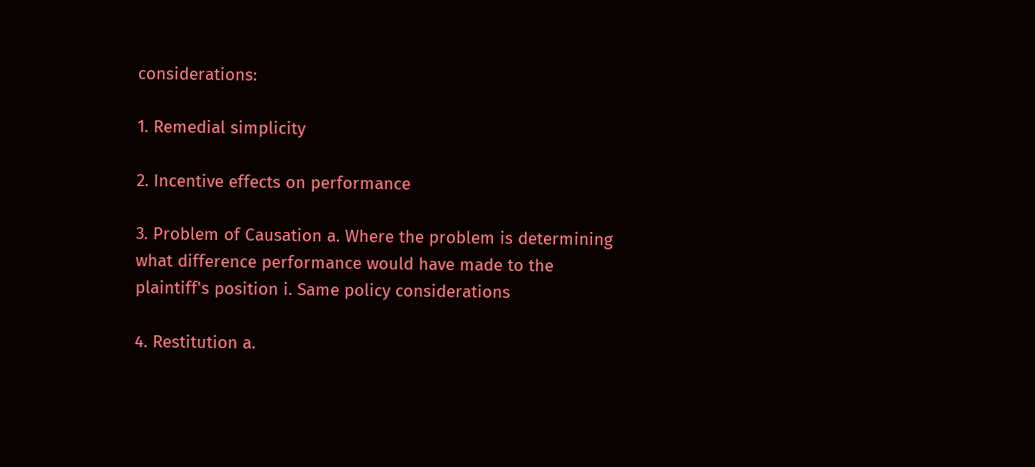considerations:

1. Remedial simplicity

2. Incentive effects on performance

3. Problem of Causation a. Where the problem is determining what difference performance would have made to the plaintiff's position i. Same policy considerations

4. Restitution a.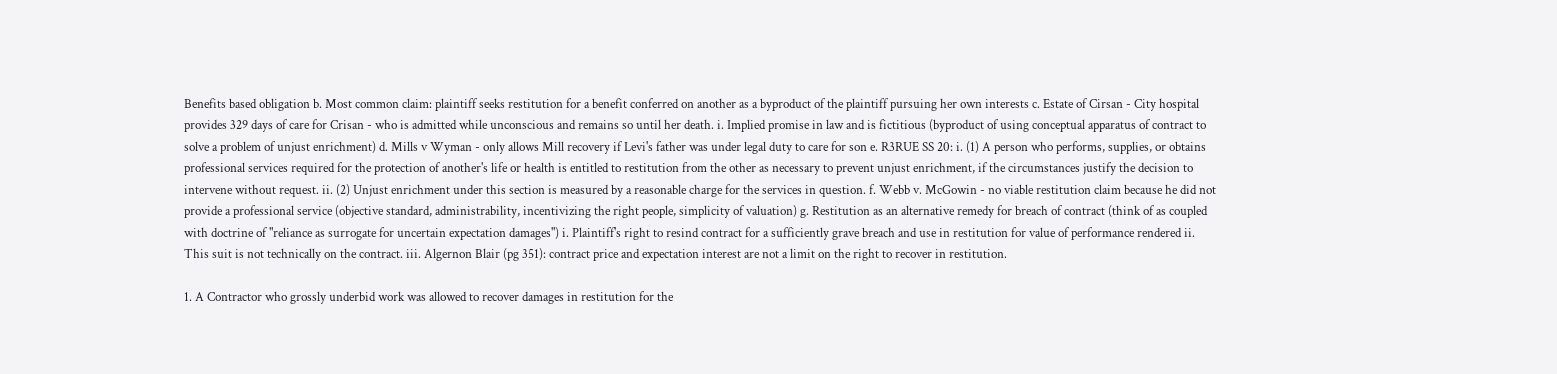Benefits based obligation b. Most common claim: plaintiff seeks restitution for a benefit conferred on another as a byproduct of the plaintiff pursuing her own interests c. Estate of Cirsan - City hospital provides 329 days of care for Crisan - who is admitted while unconscious and remains so until her death. i. Implied promise in law and is fictitious (byproduct of using conceptual apparatus of contract to solve a problem of unjust enrichment) d. Mills v Wyman - only allows Mill recovery if Levi's father was under legal duty to care for son e. R3RUE SS 20: i. (1) A person who performs, supplies, or obtains professional services required for the protection of another's life or health is entitled to restitution from the other as necessary to prevent unjust enrichment, if the circumstances justify the decision to intervene without request. ii. (2) Unjust enrichment under this section is measured by a reasonable charge for the services in question. f. Webb v. McGowin - no viable restitution claim because he did not provide a professional service (objective standard, administrability, incentivizing the right people, simplicity of valuation) g. Restitution as an alternative remedy for breach of contract (think of as coupled with doctrine of "reliance as surrogate for uncertain expectation damages") i. Plaintiff's right to resind contract for a sufficiently grave breach and use in restitution for value of performance rendered ii. This suit is not technically on the contract. iii. Algernon Blair (pg 351): contract price and expectation interest are not a limit on the right to recover in restitution.

1. A Contractor who grossly underbid work was allowed to recover damages in restitution for the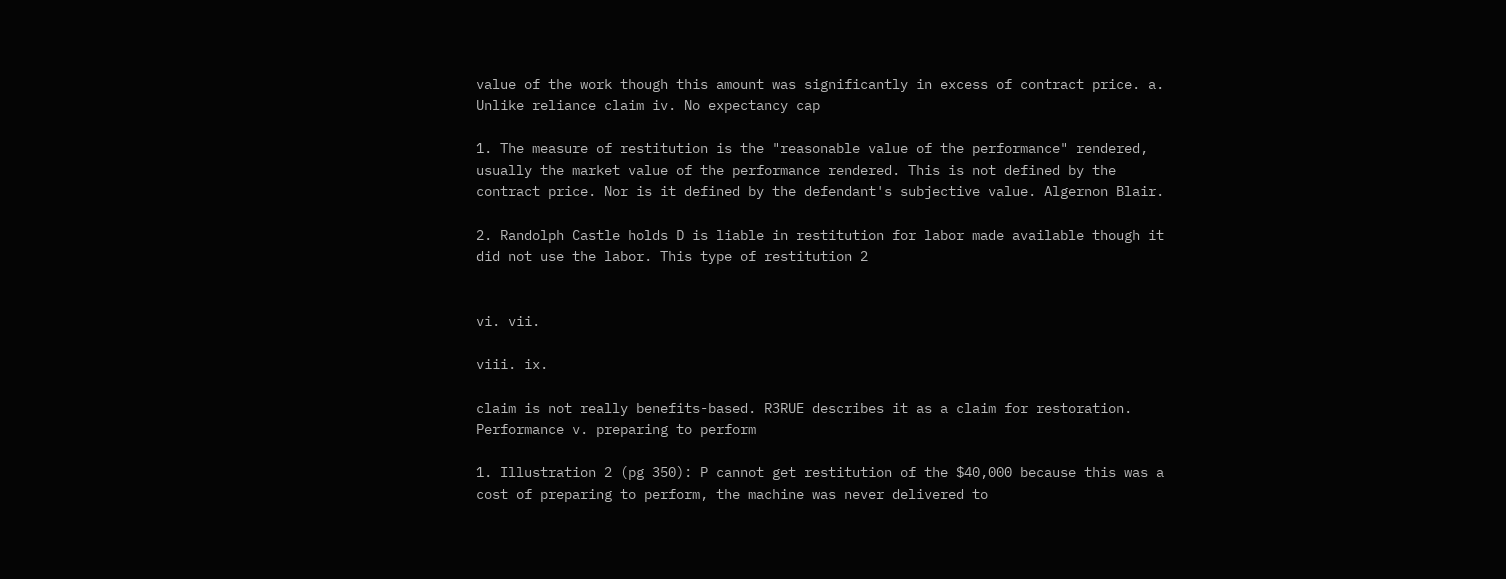value of the work though this amount was significantly in excess of contract price. a. Unlike reliance claim iv. No expectancy cap

1. The measure of restitution is the "reasonable value of the performance" rendered, usually the market value of the performance rendered. This is not defined by the contract price. Nor is it defined by the defendant's subjective value. Algernon Blair.

2. Randolph Castle holds D is liable in restitution for labor made available though it did not use the labor. This type of restitution 2


vi. vii.

viii. ix.

claim is not really benefits-based. R3RUE describes it as a claim for restoration. Performance v. preparing to perform

1. Illustration 2 (pg 350): P cannot get restitution of the $40,000 because this was a cost of preparing to perform, the machine was never delivered to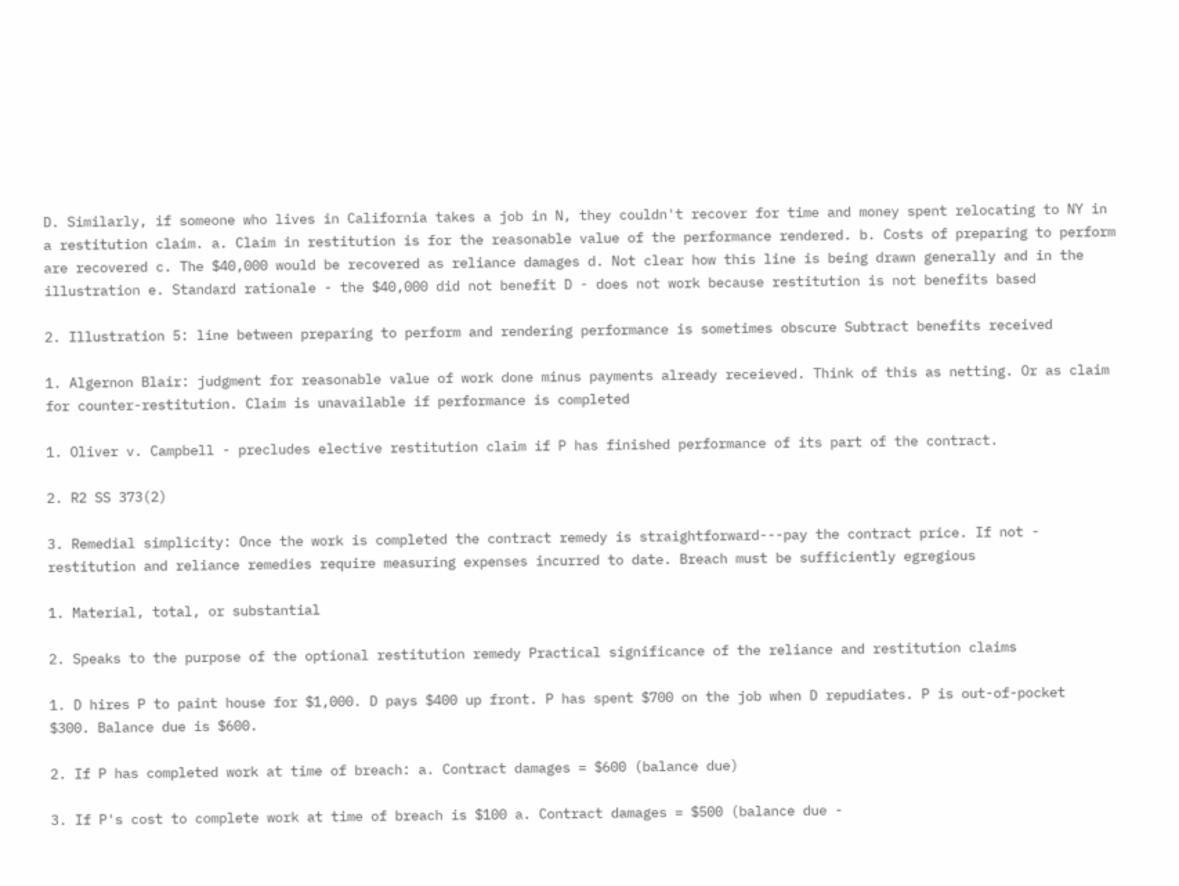D. Similarly, if someone who lives in California takes a job in N, they couldn't recover for time and money spent relocating to NY in a restitution claim. a. Claim in restitution is for the reasonable value of the performance rendered. b. Costs of preparing to perform are recovered c. The $40,000 would be recovered as reliance damages d. Not clear how this line is being drawn generally and in the illustration e. Standard rationale - the $40,000 did not benefit D - does not work because restitution is not benefits based

2. Illustration 5: line between preparing to perform and rendering performance is sometimes obscure Subtract benefits received

1. Algernon Blair: judgment for reasonable value of work done minus payments already receieved. Think of this as netting. Or as claim for counter-restitution. Claim is unavailable if performance is completed

1. Oliver v. Campbell - precludes elective restitution claim if P has finished performance of its part of the contract.

2. R2 SS 373(2)

3. Remedial simplicity: Once the work is completed the contract remedy is straightforward---pay the contract price. If not - restitution and reliance remedies require measuring expenses incurred to date. Breach must be sufficiently egregious

1. Material, total, or substantial

2. Speaks to the purpose of the optional restitution remedy Practical significance of the reliance and restitution claims

1. D hires P to paint house for $1,000. D pays $400 up front. P has spent $700 on the job when D repudiates. P is out-of-pocket
$300. Balance due is $600.

2. If P has completed work at time of breach: a. Contract damages = $600 (balance due)

3. If P's cost to complete work at time of breach is $100 a. Contract damages = $500 (balance due -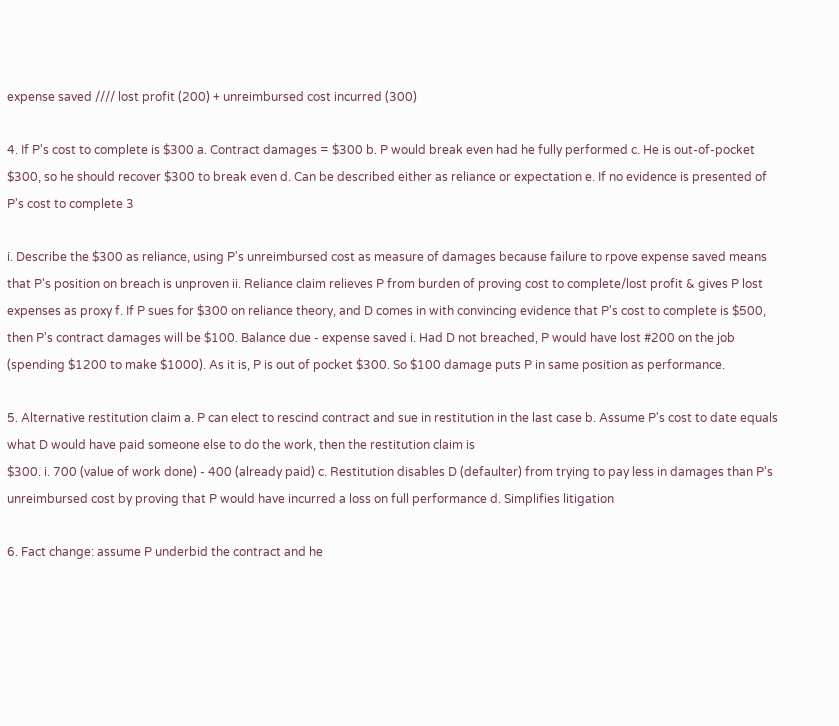expense saved //// lost profit (200) + unreimbursed cost incurred (300)

4. If P's cost to complete is $300 a. Contract damages = $300 b. P would break even had he fully performed c. He is out-of-pocket $300, so he should recover $300 to break even d. Can be described either as reliance or expectation e. If no evidence is presented of P's cost to complete 3

i. Describe the $300 as reliance, using P's unreimbursed cost as measure of damages because failure to rpove expense saved means that P's position on breach is unproven ii. Reliance claim relieves P from burden of proving cost to complete/lost profit & gives P lost expenses as proxy f. If P sues for $300 on reliance theory, and D comes in with convincing evidence that P's cost to complete is $500, then P's contract damages will be $100. Balance due - expense saved i. Had D not breached, P would have lost #200 on the job (spending $1200 to make $1000). As it is, P is out of pocket $300. So $100 damage puts P in same position as performance.

5. Alternative restitution claim a. P can elect to rescind contract and sue in restitution in the last case b. Assume P's cost to date equals what D would have paid someone else to do the work, then the restitution claim is
$300. i. 700 (value of work done) - 400 (already paid) c. Restitution disables D (defaulter) from trying to pay less in damages than P's unreimbursed cost by proving that P would have incurred a loss on full performance d. Simplifies litigation

6. Fact change: assume P underbid the contract and he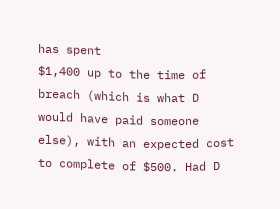has spent
$1,400 up to the time of breach (which is what D would have paid someone else), with an expected cost to complete of $500. Had D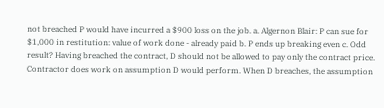not breached P would have incurred a $900 loss on the job. a. Algernon Blair: P can sue for $1,000 in restitution: value of work done - already paid b. P ends up breaking even c. Odd result? Having breached the contract, D should not be allowed to pay only the contract price. Contractor does work on assumption D would perform. When D breaches, the assumption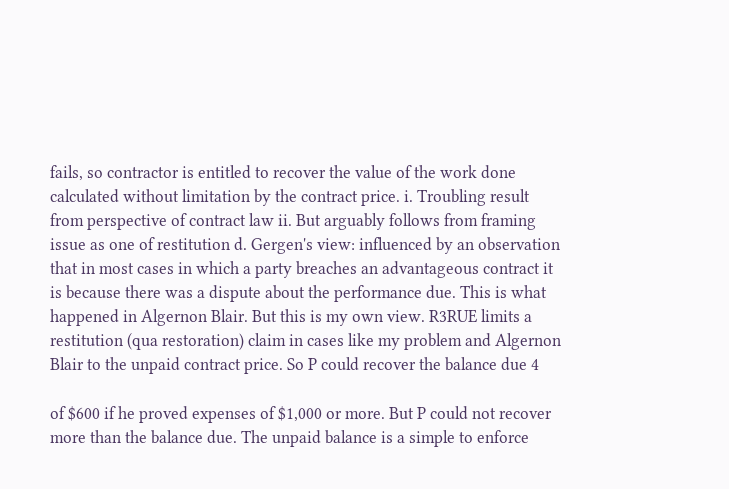fails, so contractor is entitled to recover the value of the work done calculated without limitation by the contract price. i. Troubling result from perspective of contract law ii. But arguably follows from framing issue as one of restitution d. Gergen's view: influenced by an observation that in most cases in which a party breaches an advantageous contract it is because there was a dispute about the performance due. This is what happened in Algernon Blair. But this is my own view. R3RUE limits a restitution (qua restoration) claim in cases like my problem and Algernon Blair to the unpaid contract price. So P could recover the balance due 4

of $600 if he proved expenses of $1,000 or more. But P could not recover more than the balance due. The unpaid balance is a simple to enforce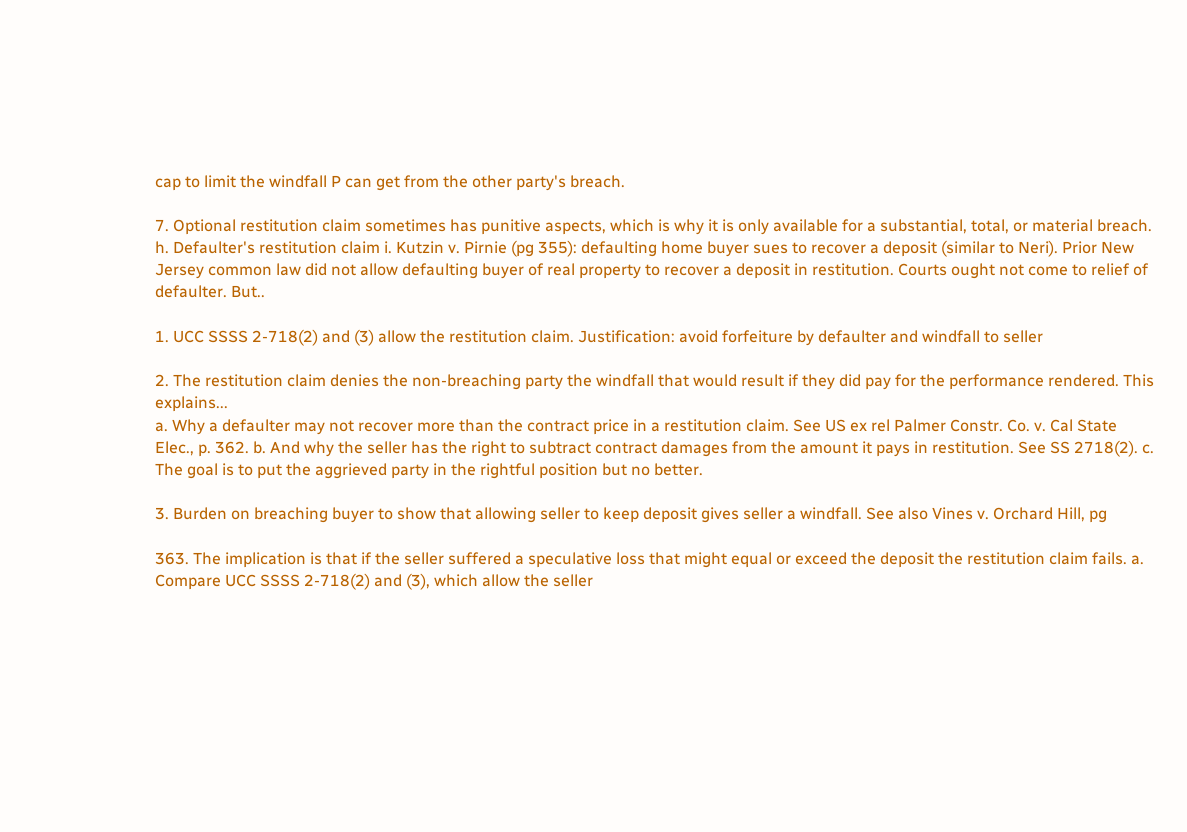cap to limit the windfall P can get from the other party's breach.

7. Optional restitution claim sometimes has punitive aspects, which is why it is only available for a substantial, total, or material breach. h. Defaulter's restitution claim i. Kutzin v. Pirnie (pg 355): defaulting home buyer sues to recover a deposit (similar to Neri). Prior New Jersey common law did not allow defaulting buyer of real property to recover a deposit in restitution. Courts ought not come to relief of defaulter. But..

1. UCC SSSS 2-718(2) and (3) allow the restitution claim. Justification: avoid forfeiture by defaulter and windfall to seller

2. The restitution claim denies the non-breaching party the windfall that would result if they did pay for the performance rendered. This explains...
a. Why a defaulter may not recover more than the contract price in a restitution claim. See US ex rel Palmer Constr. Co. v. Cal State Elec., p. 362. b. And why the seller has the right to subtract contract damages from the amount it pays in restitution. See SS 2718(2). c. The goal is to put the aggrieved party in the rightful position but no better.

3. Burden on breaching buyer to show that allowing seller to keep deposit gives seller a windfall. See also Vines v. Orchard Hill, pg

363. The implication is that if the seller suffered a speculative loss that might equal or exceed the deposit the restitution claim fails. a. Compare UCC SSSS 2-718(2) and (3), which allow the seller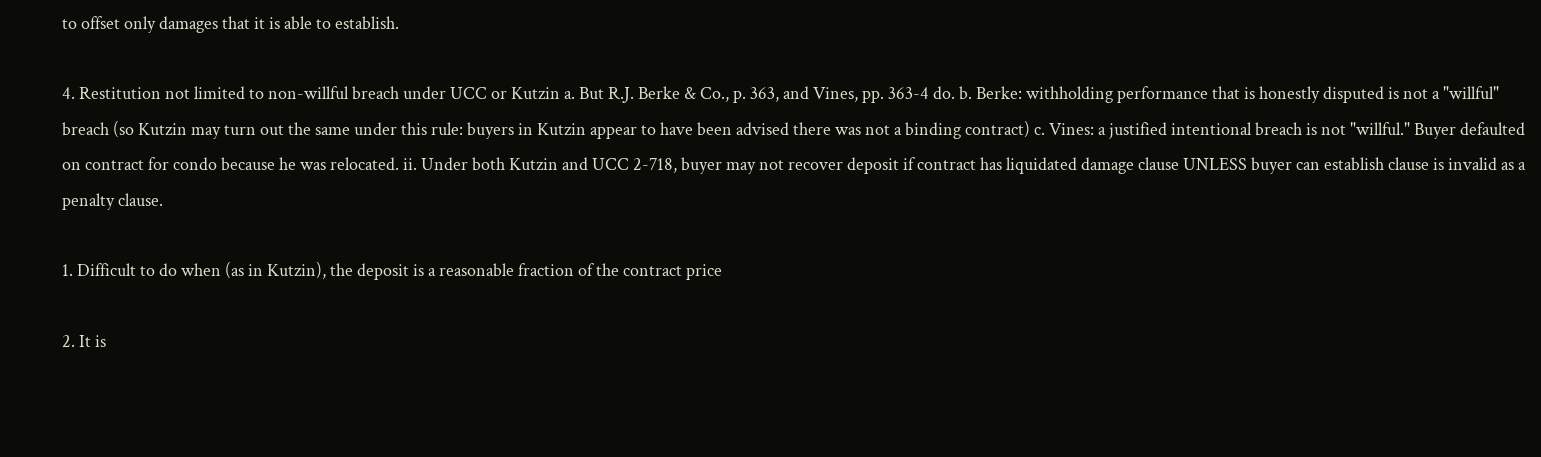to offset only damages that it is able to establish.

4. Restitution not limited to non-willful breach under UCC or Kutzin a. But R.J. Berke & Co., p. 363, and Vines, pp. 363-4 do. b. Berke: withholding performance that is honestly disputed is not a "willful" breach (so Kutzin may turn out the same under this rule: buyers in Kutzin appear to have been advised there was not a binding contract) c. Vines: a justified intentional breach is not "willful." Buyer defaulted on contract for condo because he was relocated. ii. Under both Kutzin and UCC 2-718, buyer may not recover deposit if contract has liquidated damage clause UNLESS buyer can establish clause is invalid as a penalty clause.

1. Difficult to do when (as in Kutzin), the deposit is a reasonable fraction of the contract price

2. It is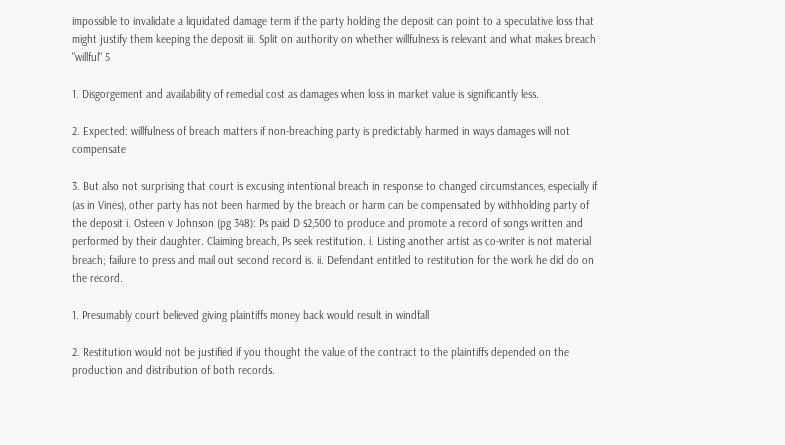impossible to invalidate a liquidated damage term if the party holding the deposit can point to a speculative loss that might justify them keeping the deposit iii. Split on authority on whether willfulness is relevant and what makes breach "willful" 5

1. Disgorgement and availability of remedial cost as damages when loss in market value is significantly less.

2. Expected: willfulness of breach matters if non-breaching party is predictably harmed in ways damages will not compensate

3. But also not surprising that court is excusing intentional breach in response to changed circumstances, especially if (as in Vines), other party has not been harmed by the breach or harm can be compensated by withholding party of the deposit i. Osteen v Johnson (pg 348): Ps paid D $2,500 to produce and promote a record of songs written and performed by their daughter. Claiming breach, Ps seek restitution. i. Listing another artist as co-writer is not material breach; failure to press and mail out second record is. ii. Defendant entitled to restitution for the work he did do on the record.

1. Presumably court believed giving plaintiffs money back would result in windfall

2. Restitution would not be justified if you thought the value of the contract to the plaintiffs depended on the production and distribution of both records.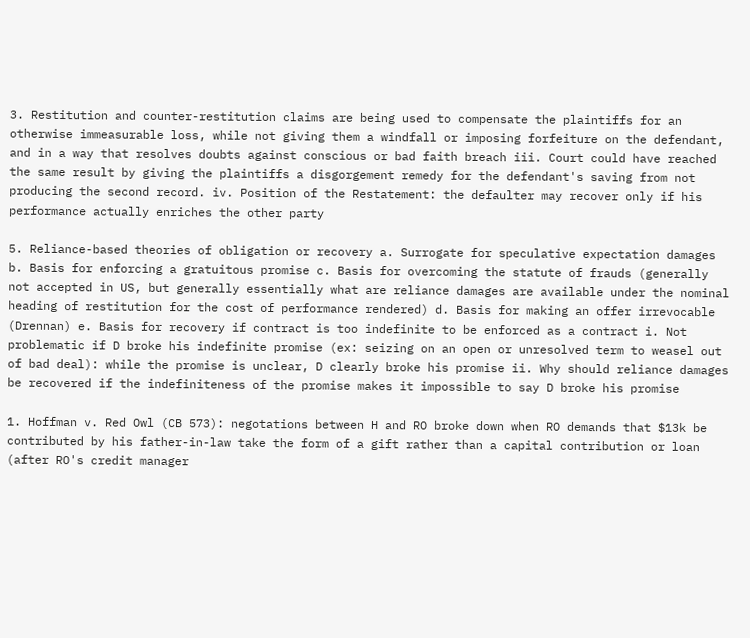3. Restitution and counter-restitution claims are being used to compensate the plaintiffs for an otherwise immeasurable loss, while not giving them a windfall or imposing forfeiture on the defendant, and in a way that resolves doubts against conscious or bad faith breach iii. Court could have reached the same result by giving the plaintiffs a disgorgement remedy for the defendant's saving from not producing the second record. iv. Position of the Restatement: the defaulter may recover only if his performance actually enriches the other party

5. Reliance-based theories of obligation or recovery a. Surrogate for speculative expectation damages b. Basis for enforcing a gratuitous promise c. Basis for overcoming the statute of frauds (generally not accepted in US, but generally essentially what are reliance damages are available under the nominal heading of restitution for the cost of performance rendered) d. Basis for making an offer irrevocable (Drennan) e. Basis for recovery if contract is too indefinite to be enforced as a contract i. Not problematic if D broke his indefinite promise (ex: seizing on an open or unresolved term to weasel out of bad deal): while the promise is unclear, D clearly broke his promise ii. Why should reliance damages be recovered if the indefiniteness of the promise makes it impossible to say D broke his promise

1. Hoffman v. Red Owl (CB 573): negotations between H and RO broke down when RO demands that $13k be contributed by his father-in-law take the form of a gift rather than a capital contribution or loan (after RO's credit manager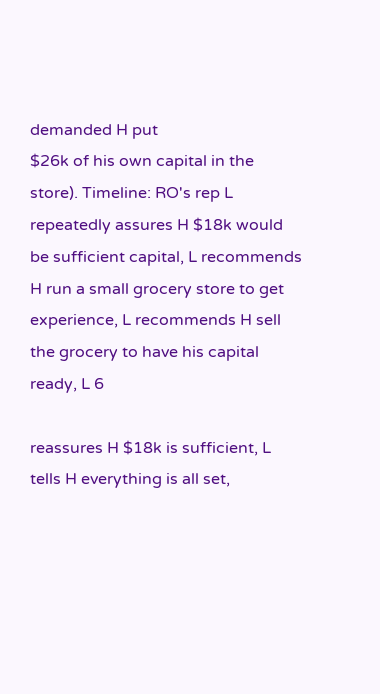demanded H put
$26k of his own capital in the store). Timeline: RO's rep L repeatedly assures H $18k would be sufficient capital, L recommends H run a small grocery store to get experience, L recommends H sell the grocery to have his capital ready, L 6

reassures H $18k is sufficient, L tells H everything is all set,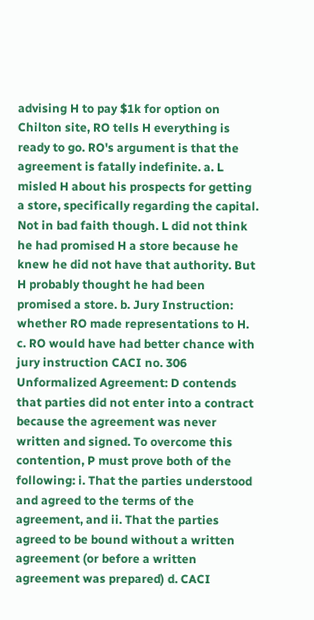advising H to pay $1k for option on Chilton site, RO tells H everything is ready to go. RO's argument is that the agreement is fatally indefinite. a. L misled H about his prospects for getting a store, specifically regarding the capital. Not in bad faith though. L did not think he had promised H a store because he knew he did not have that authority. But H probably thought he had been promised a store. b. Jury Instruction: whether RO made representations to H. c. RO would have had better chance with jury instruction CACI no. 306 Unformalized Agreement: D contends that parties did not enter into a contract because the agreement was never written and signed. To overcome this contention, P must prove both of the following: i. That the parties understood and agreed to the terms of the agreement, and ii. That the parties agreed to be bound without a written agreement (or before a written agreement was prepared) d. CACI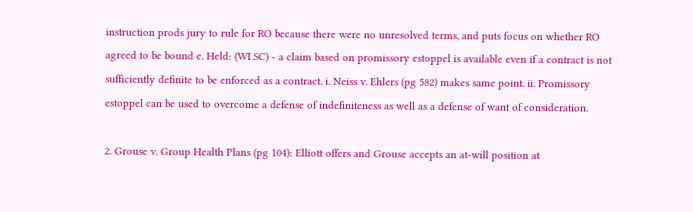instruction prods jury to rule for RO because there were no unresolved terms, and puts focus on whether RO agreed to be bound e. Held: (WI SC) - a claim based on promissory estoppel is available even if a contract is not sufficiently definite to be enforced as a contract. i. Neiss v. Ehlers (pg 582) makes same point. ii. Promissory estoppel can be used to overcome a defense of indefiniteness as well as a defense of want of consideration.

2. Grouse v. Group Health Plans (pg 104): Elliott offers and Grouse accepts an at-will position at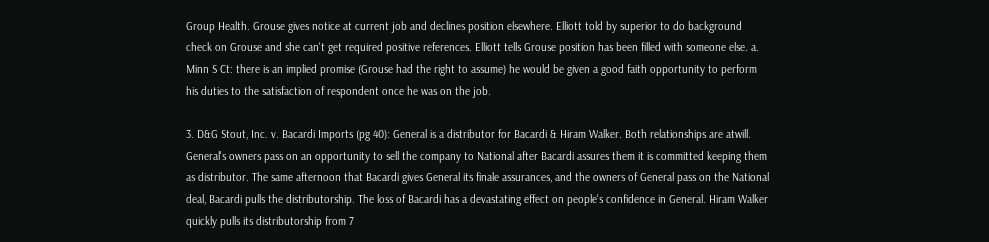Group Health. Grouse gives notice at current job and declines position elsewhere. Elliott told by superior to do background check on Grouse and she can't get required positive references. Elliott tells Grouse position has been filled with someone else. a. Minn S Ct: there is an implied promise (Grouse had the right to assume) he would be given a good faith opportunity to perform his duties to the satisfaction of respondent once he was on the job.

3. D&G Stout, Inc. v. Bacardi Imports (pg 40): General is a distributor for Bacardi & Hiram Walker. Both relationships are atwill. General's owners pass on an opportunity to sell the company to National after Bacardi assures them it is committed keeping them as distributor. The same afternoon that Bacardi gives General its finale assurances, and the owners of General pass on the National deal, Bacardi pulls the distributorship. The loss of Bacardi has a devastating effect on people's confidence in General. Hiram Walker quickly pulls its distributorship from 7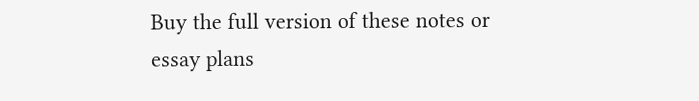Buy the full version of these notes or essay plans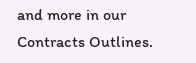and more in our Contracts Outlines.